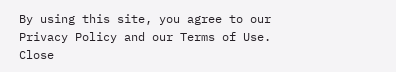By using this site, you agree to our Privacy Policy and our Terms of Use. Close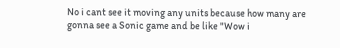No i cant see it moving any units because how many are gonna see a Sonic game and be like "Wow i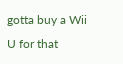gotta buy a Wii U for that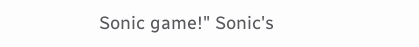Sonic game!" Sonic's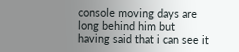console moving days are long behind him but having said that i can see it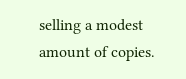selling a modest amount of copies.